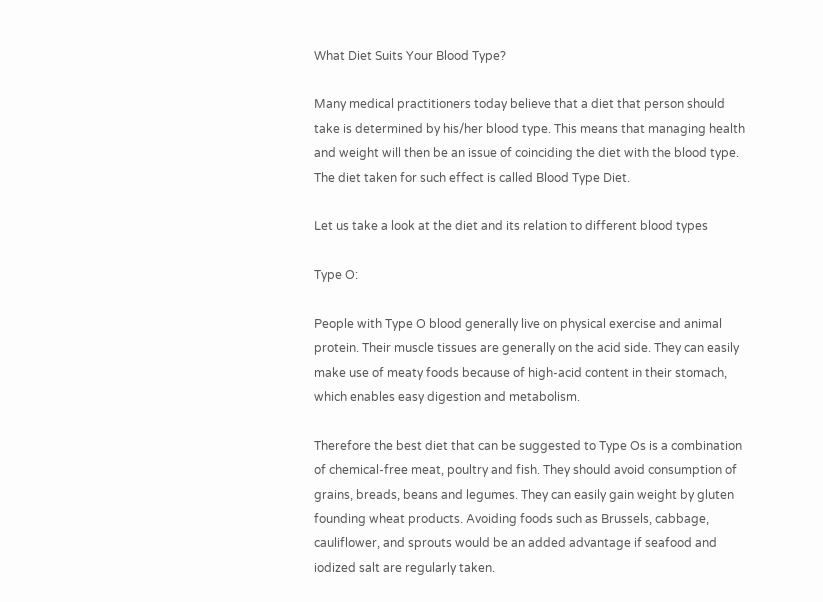What Diet Suits Your Blood Type?

Many medical practitioners today believe that a diet that person should take is determined by his/her blood type. This means that managing health and weight will then be an issue of coinciding the diet with the blood type. The diet taken for such effect is called Blood Type Diet.

Let us take a look at the diet and its relation to different blood types

Type O:

People with Type O blood generally live on physical exercise and animal protein. Their muscle tissues are generally on the acid side. They can easily make use of meaty foods because of high-acid content in their stomach, which enables easy digestion and metabolism.

Therefore the best diet that can be suggested to Type Os is a combination of chemical-free meat, poultry and fish. They should avoid consumption of grains, breads, beans and legumes. They can easily gain weight by gluten founding wheat products. Avoiding foods such as Brussels, cabbage, cauliflower, and sprouts would be an added advantage if seafood and iodized salt are regularly taken.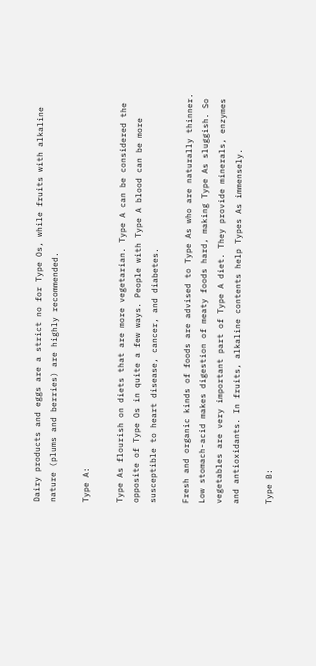Dairy products and eggs are a strict no for Type Os, while fruits with alkaline nature (plums and berries) are highly recommended.

Type A:

Type As flourish on diets that are more vegetarian. Type A can be considered the opposite of Type Os in quite a few ways. People with Type A blood can be more susceptible to heart disease, cancer, and diabetes.

Fresh and organic kinds of foods are advised to Type As who are naturally thinner. Low stomach-acid makes digestion of meaty foods hard, making Type As sluggish. So vegetables are very important part of Type A diet. They provide minerals, enzymes and antioxidants. In fruits, alkaline contents help Types As immensely.

Type B: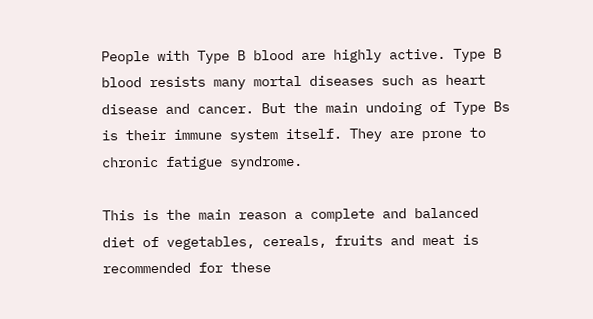People with Type B blood are highly active. Type B blood resists many mortal diseases such as heart disease and cancer. But the main undoing of Type Bs is their immune system itself. They are prone to chronic fatigue syndrome.

This is the main reason a complete and balanced diet of vegetables, cereals, fruits and meat is recommended for these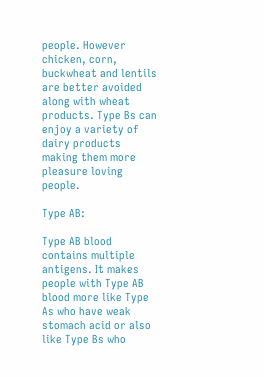people. However chicken, corn, buckwheat and lentils are better avoided along with wheat products. Type Bs can enjoy a variety of dairy products making them more pleasure loving people.

Type AB:

Type AB blood contains multiple antigens. It makes people with Type AB blood more like Type As who have weak stomach acid or also like Type Bs who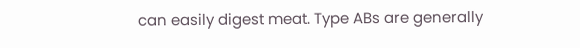can easily digest meat. Type ABs are generally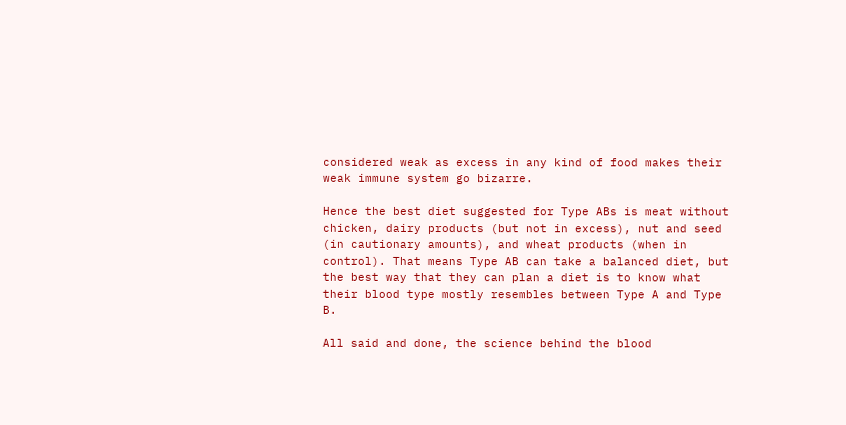considered weak as excess in any kind of food makes their weak immune system go bizarre.

Hence the best diet suggested for Type ABs is meat without chicken, dairy products (but not in excess), nut and seed (in cautionary amounts), and wheat products (when in control). That means Type AB can take a balanced diet, but the best way that they can plan a diet is to know what their blood type mostly resembles between Type A and Type B.

All said and done, the science behind the blood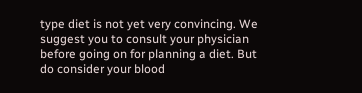type diet is not yet very convincing. We suggest you to consult your physician before going on for planning a diet. But do consider your blood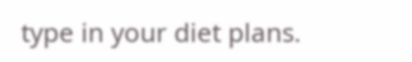type in your diet plans.